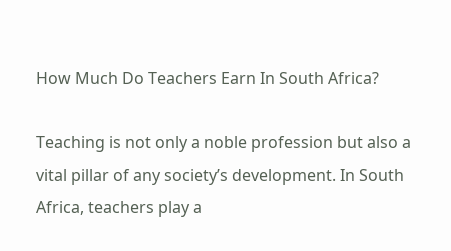How Much Do Teachers Earn In South Africa?

Teaching is not only a noble profession but also a vital pillar of any society’s development. In South Africa, teachers play a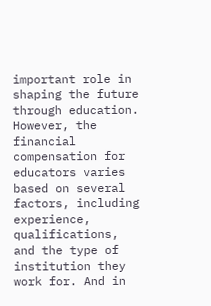important role in shaping the future through education. However, the financial compensation for educators varies based on several factors, including experience, qualifications, and the type of institution they work for. And in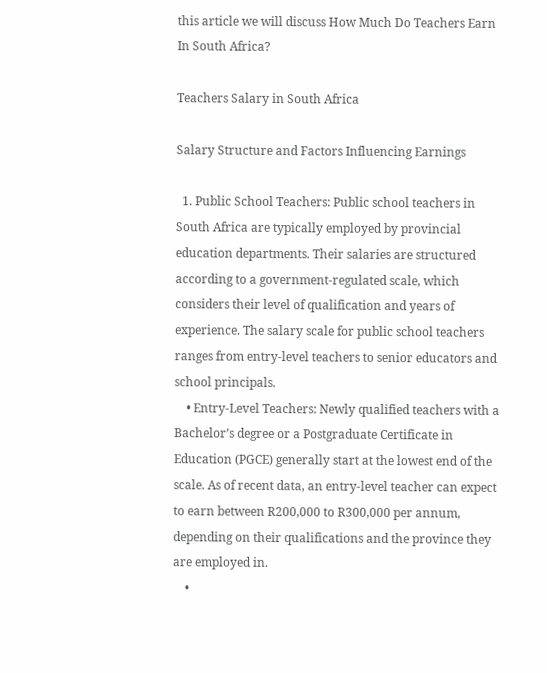this article we will discuss How Much Do Teachers Earn In South Africa?

Teachers Salary in South Africa

Salary Structure and Factors Influencing Earnings

  1. Public School Teachers: Public school teachers in South Africa are typically employed by provincial education departments. Their salaries are structured according to a government-regulated scale, which considers their level of qualification and years of experience. The salary scale for public school teachers ranges from entry-level teachers to senior educators and school principals.
    • Entry-Level Teachers: Newly qualified teachers with a Bachelor’s degree or a Postgraduate Certificate in Education (PGCE) generally start at the lowest end of the scale. As of recent data, an entry-level teacher can expect to earn between R200,000 to R300,000 per annum, depending on their qualifications and the province they are employed in.
    •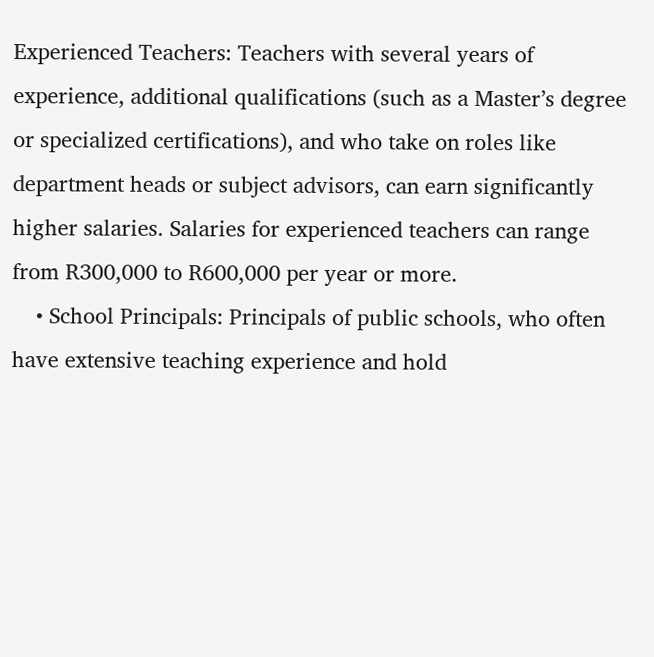Experienced Teachers: Teachers with several years of experience, additional qualifications (such as a Master’s degree or specialized certifications), and who take on roles like department heads or subject advisors, can earn significantly higher salaries. Salaries for experienced teachers can range from R300,000 to R600,000 per year or more.
    • School Principals: Principals of public schools, who often have extensive teaching experience and hold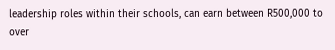leadership roles within their schools, can earn between R500,000 to over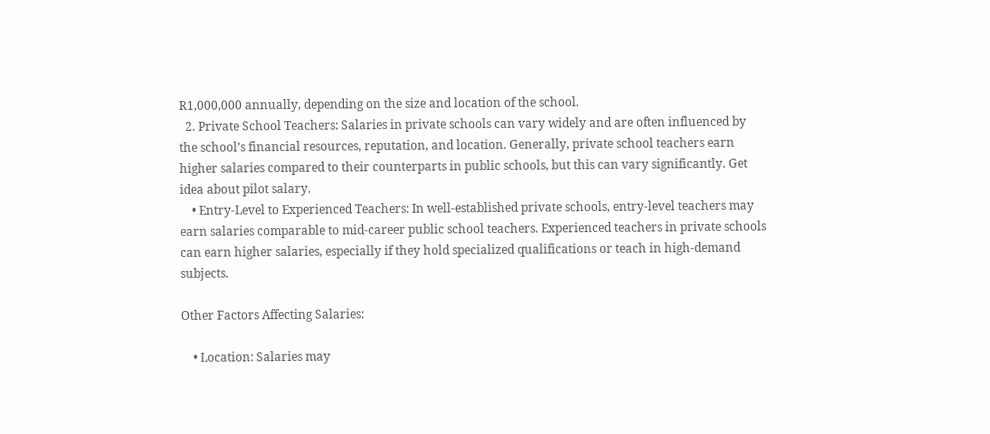R1,000,000 annually, depending on the size and location of the school.
  2. Private School Teachers: Salaries in private schools can vary widely and are often influenced by the school’s financial resources, reputation, and location. Generally, private school teachers earn higher salaries compared to their counterparts in public schools, but this can vary significantly. Get idea about pilot salary.
    • Entry-Level to Experienced Teachers: In well-established private schools, entry-level teachers may earn salaries comparable to mid-career public school teachers. Experienced teachers in private schools can earn higher salaries, especially if they hold specialized qualifications or teach in high-demand subjects.

Other Factors Affecting Salaries:

    • Location: Salaries may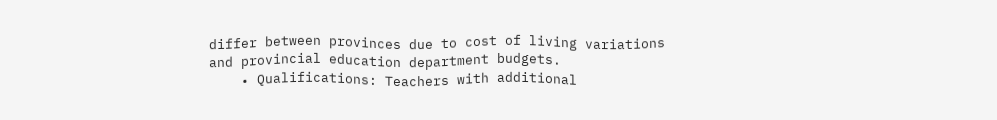differ between provinces due to cost of living variations and provincial education department budgets.
    • Qualifications: Teachers with additional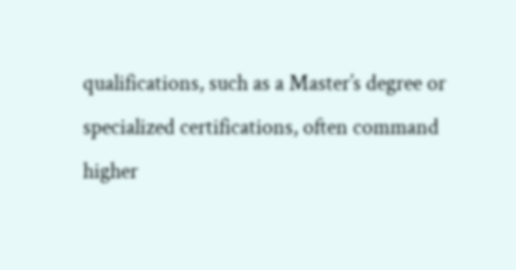qualifications, such as a Master’s degree or specialized certifications, often command higher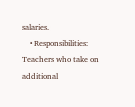salaries.
    • Responsibilities: Teachers who take on additional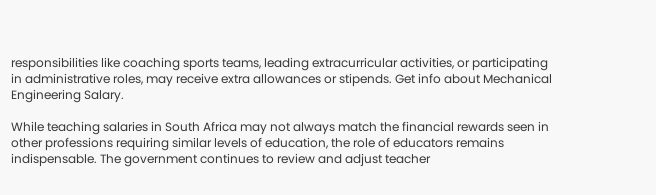responsibilities like coaching sports teams, leading extracurricular activities, or participating in administrative roles, may receive extra allowances or stipends. Get info about Mechanical Engineering Salary.

While teaching salaries in South Africa may not always match the financial rewards seen in other professions requiring similar levels of education, the role of educators remains indispensable. The government continues to review and adjust teacher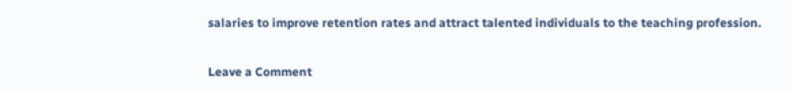salaries to improve retention rates and attract talented individuals to the teaching profession.

Leave a Comment